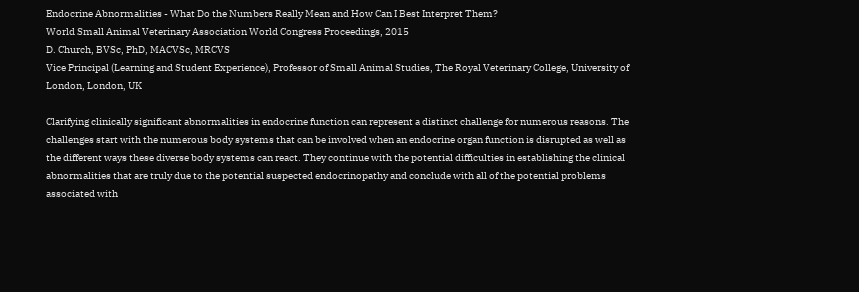Endocrine Abnormalities - What Do the Numbers Really Mean and How Can I Best Interpret Them?
World Small Animal Veterinary Association World Congress Proceedings, 2015
D. Church, BVSc, PhD, MACVSc, MRCVS
Vice Principal (Learning and Student Experience), Professor of Small Animal Studies, The Royal Veterinary College, University of London, London, UK

Clarifying clinically significant abnormalities in endocrine function can represent a distinct challenge for numerous reasons. The challenges start with the numerous body systems that can be involved when an endocrine organ function is disrupted as well as the different ways these diverse body systems can react. They continue with the potential difficulties in establishing the clinical abnormalities that are truly due to the potential suspected endocrinopathy and conclude with all of the potential problems associated with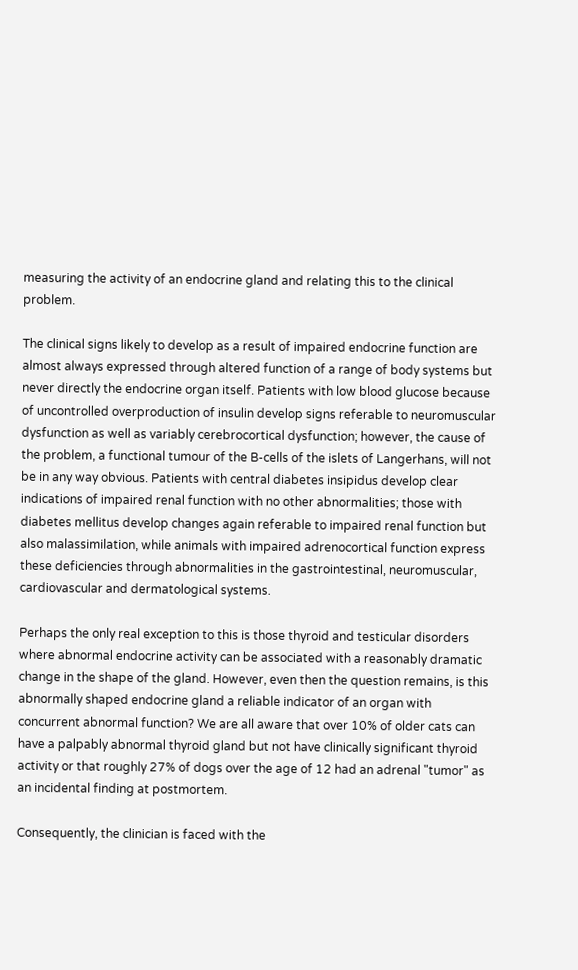measuring the activity of an endocrine gland and relating this to the clinical problem.

The clinical signs likely to develop as a result of impaired endocrine function are almost always expressed through altered function of a range of body systems but never directly the endocrine organ itself. Patients with low blood glucose because of uncontrolled overproduction of insulin develop signs referable to neuromuscular dysfunction as well as variably cerebrocortical dysfunction; however, the cause of the problem, a functional tumour of the B-cells of the islets of Langerhans, will not be in any way obvious. Patients with central diabetes insipidus develop clear indications of impaired renal function with no other abnormalities; those with diabetes mellitus develop changes again referable to impaired renal function but also malassimilation, while animals with impaired adrenocortical function express these deficiencies through abnormalities in the gastrointestinal, neuromuscular, cardiovascular and dermatological systems.

Perhaps the only real exception to this is those thyroid and testicular disorders where abnormal endocrine activity can be associated with a reasonably dramatic change in the shape of the gland. However, even then the question remains, is this abnormally shaped endocrine gland a reliable indicator of an organ with concurrent abnormal function? We are all aware that over 10% of older cats can have a palpably abnormal thyroid gland but not have clinically significant thyroid activity or that roughly 27% of dogs over the age of 12 had an adrenal "tumor" as an incidental finding at postmortem.

Consequently, the clinician is faced with the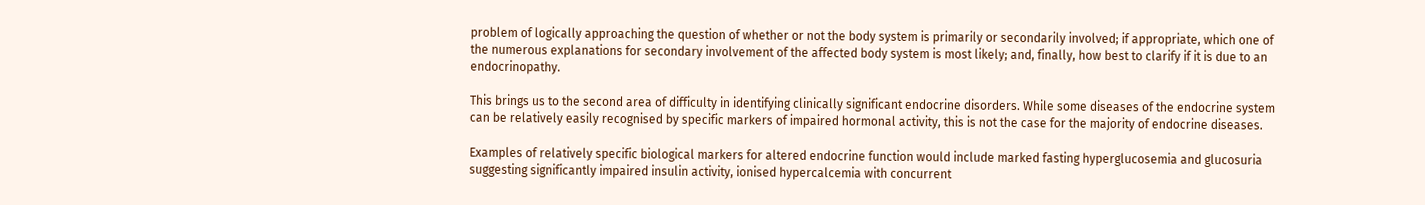problem of logically approaching the question of whether or not the body system is primarily or secondarily involved; if appropriate, which one of the numerous explanations for secondary involvement of the affected body system is most likely; and, finally, how best to clarify if it is due to an endocrinopathy.

This brings us to the second area of difficulty in identifying clinically significant endocrine disorders. While some diseases of the endocrine system can be relatively easily recognised by specific markers of impaired hormonal activity, this is not the case for the majority of endocrine diseases.

Examples of relatively specific biological markers for altered endocrine function would include marked fasting hyperglucosemia and glucosuria suggesting significantly impaired insulin activity, ionised hypercalcemia with concurrent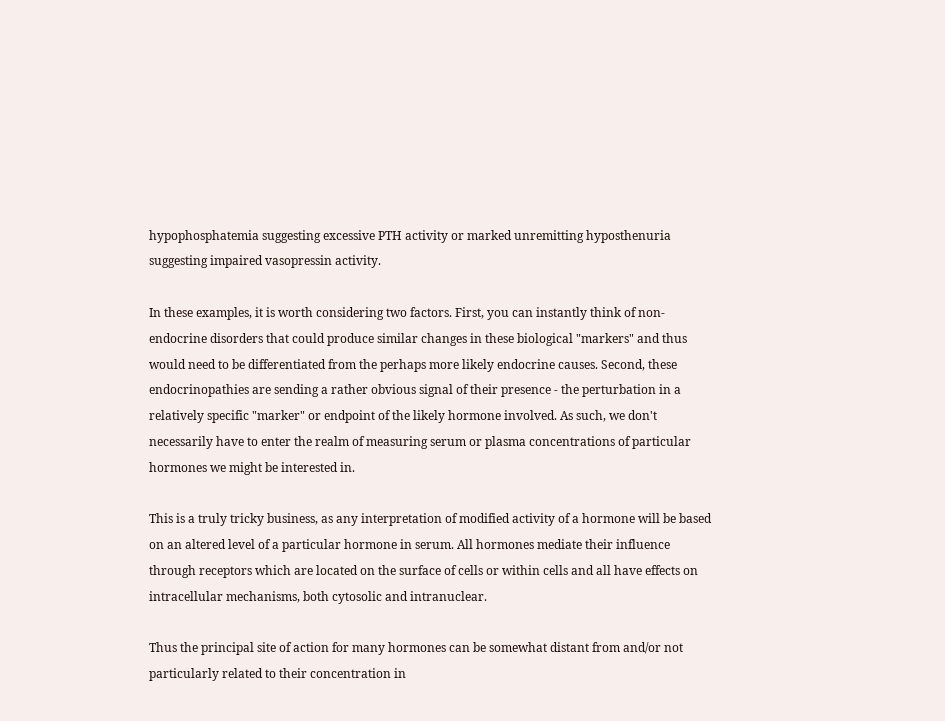hypophosphatemia suggesting excessive PTH activity or marked unremitting hyposthenuria suggesting impaired vasopressin activity.

In these examples, it is worth considering two factors. First, you can instantly think of non-endocrine disorders that could produce similar changes in these biological "markers" and thus would need to be differentiated from the perhaps more likely endocrine causes. Second, these endocrinopathies are sending a rather obvious signal of their presence - the perturbation in a relatively specific "marker" or endpoint of the likely hormone involved. As such, we don't necessarily have to enter the realm of measuring serum or plasma concentrations of particular hormones we might be interested in.

This is a truly tricky business, as any interpretation of modified activity of a hormone will be based on an altered level of a particular hormone in serum. All hormones mediate their influence through receptors which are located on the surface of cells or within cells and all have effects on intracellular mechanisms, both cytosolic and intranuclear.

Thus the principal site of action for many hormones can be somewhat distant from and/or not particularly related to their concentration in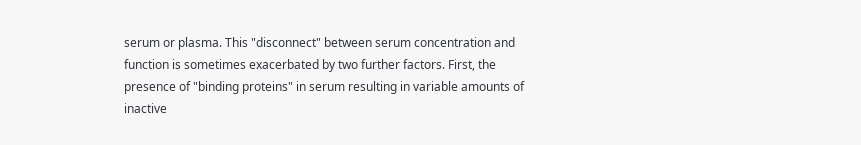serum or plasma. This "disconnect" between serum concentration and function is sometimes exacerbated by two further factors. First, the presence of "binding proteins" in serum resulting in variable amounts of inactive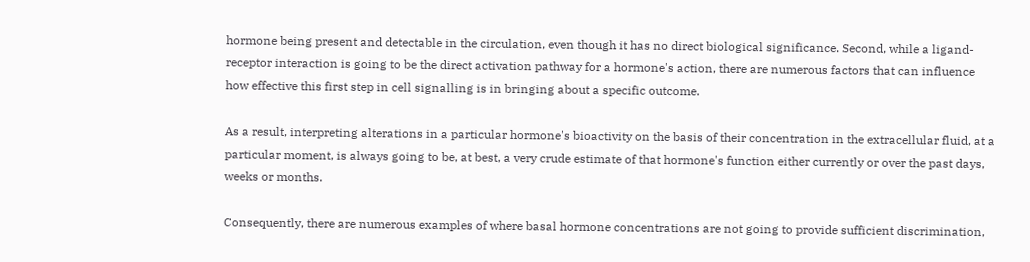hormone being present and detectable in the circulation, even though it has no direct biological significance. Second, while a ligand-receptor interaction is going to be the direct activation pathway for a hormone's action, there are numerous factors that can influence how effective this first step in cell signalling is in bringing about a specific outcome.

As a result, interpreting alterations in a particular hormone's bioactivity on the basis of their concentration in the extracellular fluid, at a particular moment, is always going to be, at best, a very crude estimate of that hormone's function either currently or over the past days, weeks or months.

Consequently, there are numerous examples of where basal hormone concentrations are not going to provide sufficient discrimination,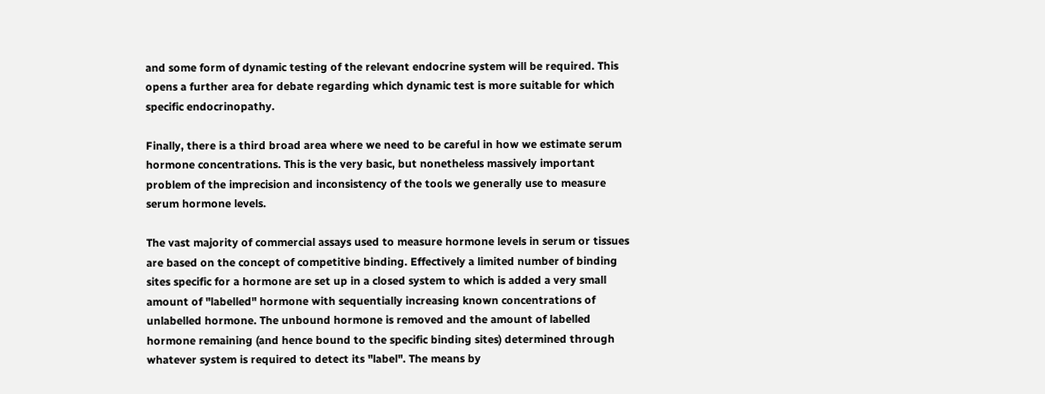and some form of dynamic testing of the relevant endocrine system will be required. This opens a further area for debate regarding which dynamic test is more suitable for which specific endocrinopathy.

Finally, there is a third broad area where we need to be careful in how we estimate serum hormone concentrations. This is the very basic, but nonetheless massively important problem of the imprecision and inconsistency of the tools we generally use to measure serum hormone levels.

The vast majority of commercial assays used to measure hormone levels in serum or tissues are based on the concept of competitive binding. Effectively a limited number of binding sites specific for a hormone are set up in a closed system to which is added a very small amount of "labelled" hormone with sequentially increasing known concentrations of unlabelled hormone. The unbound hormone is removed and the amount of labelled hormone remaining (and hence bound to the specific binding sites) determined through whatever system is required to detect its "label". The means by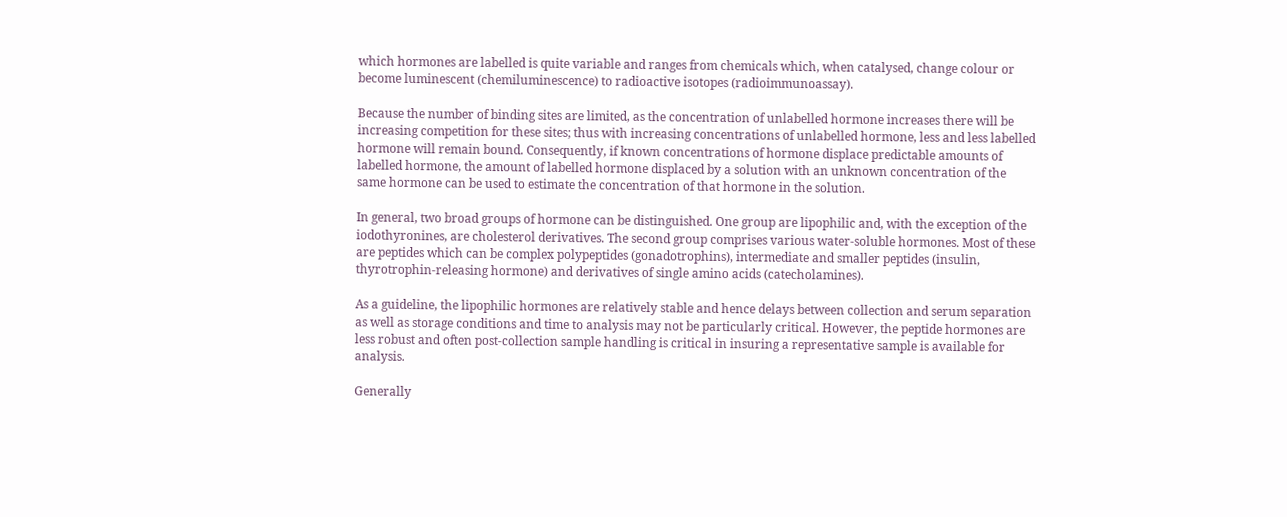which hormones are labelled is quite variable and ranges from chemicals which, when catalysed, change colour or become luminescent (chemiluminescence) to radioactive isotopes (radioimmunoassay).

Because the number of binding sites are limited, as the concentration of unlabelled hormone increases there will be increasing competition for these sites; thus with increasing concentrations of unlabelled hormone, less and less labelled hormone will remain bound. Consequently, if known concentrations of hormone displace predictable amounts of labelled hormone, the amount of labelled hormone displaced by a solution with an unknown concentration of the same hormone can be used to estimate the concentration of that hormone in the solution.

In general, two broad groups of hormone can be distinguished. One group are lipophilic and, with the exception of the iodothyronines, are cholesterol derivatives. The second group comprises various water-soluble hormones. Most of these are peptides which can be complex polypeptides (gonadotrophins), intermediate and smaller peptides (insulin, thyrotrophin-releasing hormone) and derivatives of single amino acids (catecholamines).

As a guideline, the lipophilic hormones are relatively stable and hence delays between collection and serum separation as well as storage conditions and time to analysis may not be particularly critical. However, the peptide hormones are less robust and often post-collection sample handling is critical in insuring a representative sample is available for analysis.

Generally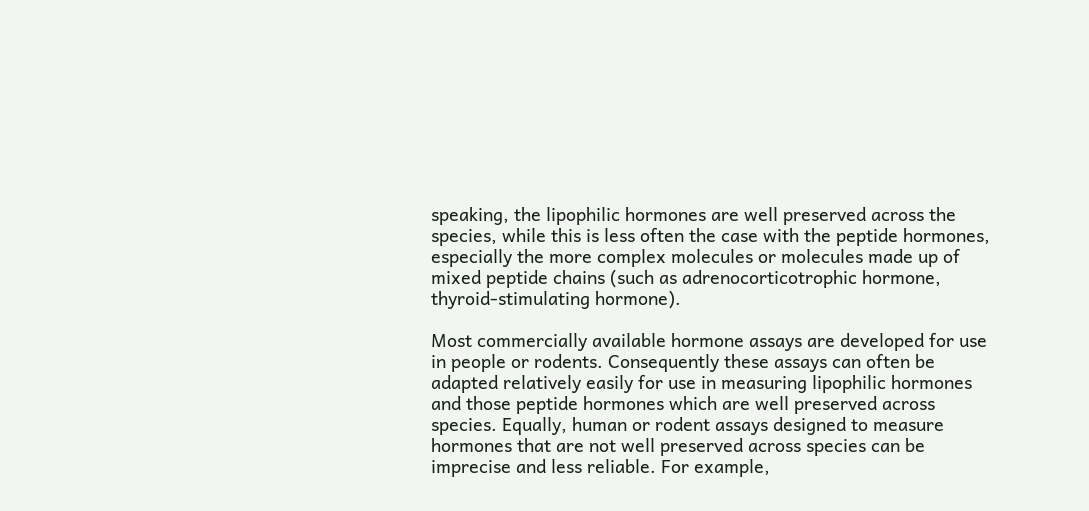speaking, the lipophilic hormones are well preserved across the species, while this is less often the case with the peptide hormones, especially the more complex molecules or molecules made up of mixed peptide chains (such as adrenocorticotrophic hormone, thyroid-stimulating hormone).

Most commercially available hormone assays are developed for use in people or rodents. Consequently these assays can often be adapted relatively easily for use in measuring lipophilic hormones and those peptide hormones which are well preserved across species. Equally, human or rodent assays designed to measure hormones that are not well preserved across species can be imprecise and less reliable. For example,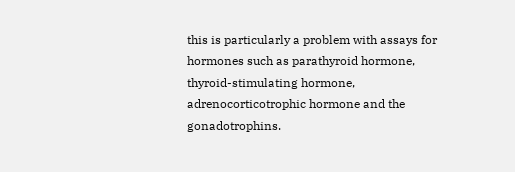this is particularly a problem with assays for hormones such as parathyroid hormone, thyroid-stimulating hormone, adrenocorticotrophic hormone and the gonadotrophins.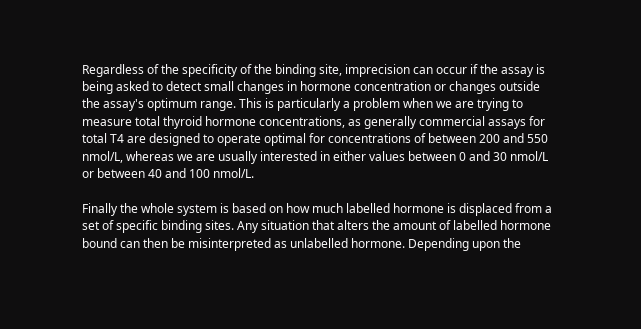Regardless of the specificity of the binding site, imprecision can occur if the assay is being asked to detect small changes in hormone concentration or changes outside the assay's optimum range. This is particularly a problem when we are trying to measure total thyroid hormone concentrations, as generally commercial assays for total T4 are designed to operate optimal for concentrations of between 200 and 550 nmol/L, whereas we are usually interested in either values between 0 and 30 nmol/L or between 40 and 100 nmol/L.

Finally the whole system is based on how much labelled hormone is displaced from a set of specific binding sites. Any situation that alters the amount of labelled hormone bound can then be misinterpreted as unlabelled hormone. Depending upon the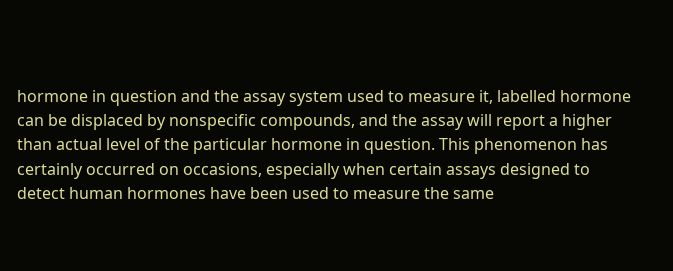hormone in question and the assay system used to measure it, labelled hormone can be displaced by nonspecific compounds, and the assay will report a higher than actual level of the particular hormone in question. This phenomenon has certainly occurred on occasions, especially when certain assays designed to detect human hormones have been used to measure the same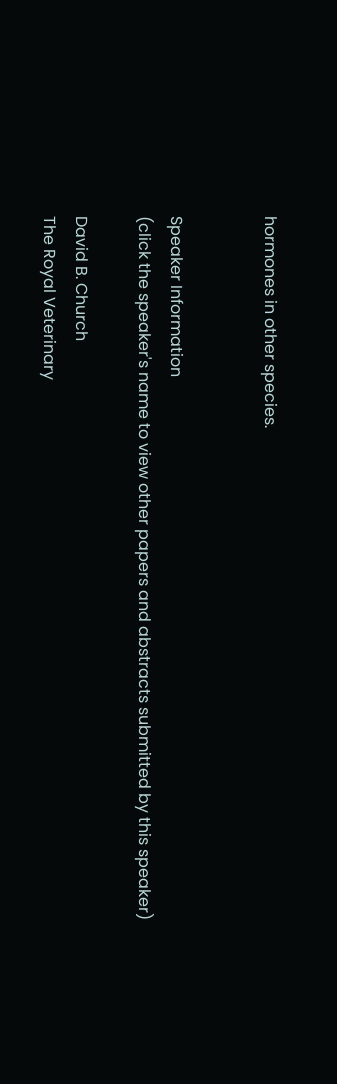hormones in other species.


Speaker Information
(click the speaker's name to view other papers and abstracts submitted by this speaker)

David B. Church
The Royal Veterinary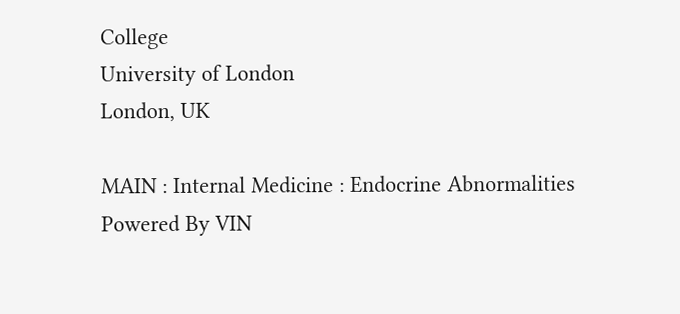College
University of London
London, UK

MAIN : Internal Medicine : Endocrine Abnormalities
Powered By VIN